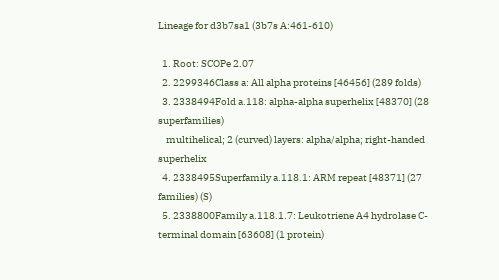Lineage for d3b7sa1 (3b7s A:461-610)

  1. Root: SCOPe 2.07
  2. 2299346Class a: All alpha proteins [46456] (289 folds)
  3. 2338494Fold a.118: alpha-alpha superhelix [48370] (28 superfamilies)
    multihelical; 2 (curved) layers: alpha/alpha; right-handed superhelix
  4. 2338495Superfamily a.118.1: ARM repeat [48371] (27 families) (S)
  5. 2338800Family a.118.1.7: Leukotriene A4 hydrolase C-terminal domain [63608] (1 protein)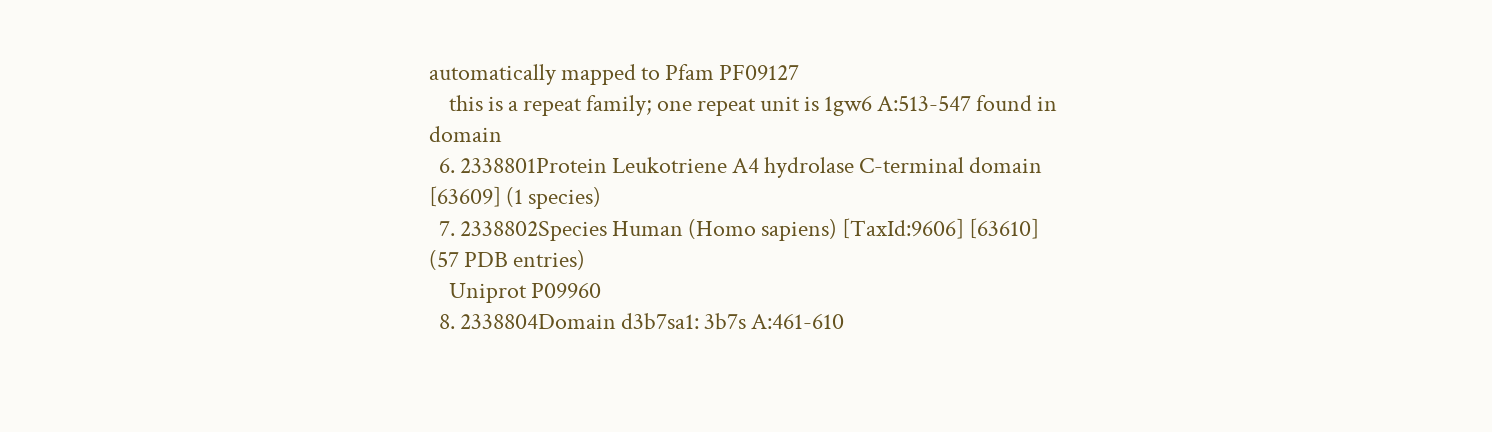automatically mapped to Pfam PF09127
    this is a repeat family; one repeat unit is 1gw6 A:513-547 found in domain
  6. 2338801Protein Leukotriene A4 hydrolase C-terminal domain [63609] (1 species)
  7. 2338802Species Human (Homo sapiens) [TaxId:9606] [63610] (57 PDB entries)
    Uniprot P09960
  8. 2338804Domain d3b7sa1: 3b7s A:461-610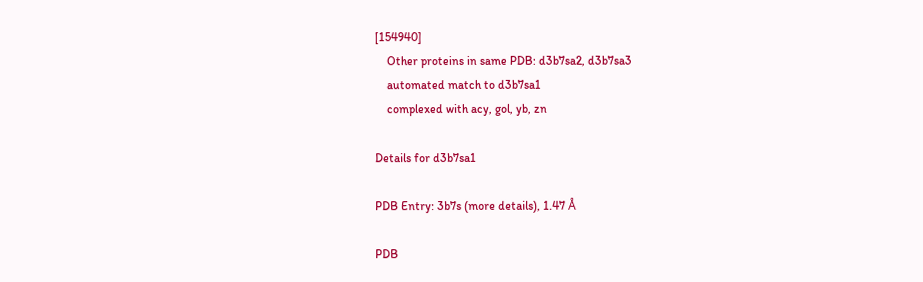[154940]
    Other proteins in same PDB: d3b7sa2, d3b7sa3
    automated match to d3b7sa1
    complexed with acy, gol, yb, zn

Details for d3b7sa1

PDB Entry: 3b7s (more details), 1.47 Å

PDB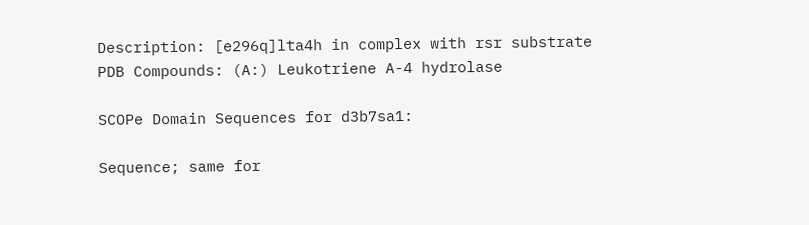Description: [e296q]lta4h in complex with rsr substrate
PDB Compounds: (A:) Leukotriene A-4 hydrolase

SCOPe Domain Sequences for d3b7sa1:

Sequence; same for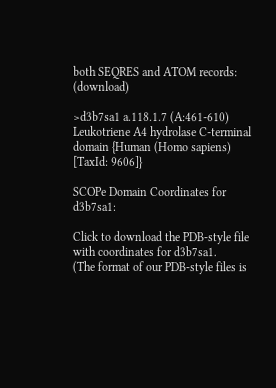both SEQRES and ATOM records: (download)

>d3b7sa1 a.118.1.7 (A:461-610) Leukotriene A4 hydrolase C-terminal domain {Human (Homo sapiens) [TaxId: 9606]}

SCOPe Domain Coordinates for d3b7sa1:

Click to download the PDB-style file with coordinates for d3b7sa1.
(The format of our PDB-style files is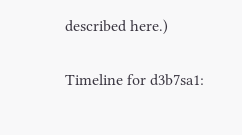described here.)

Timeline for d3b7sa1: